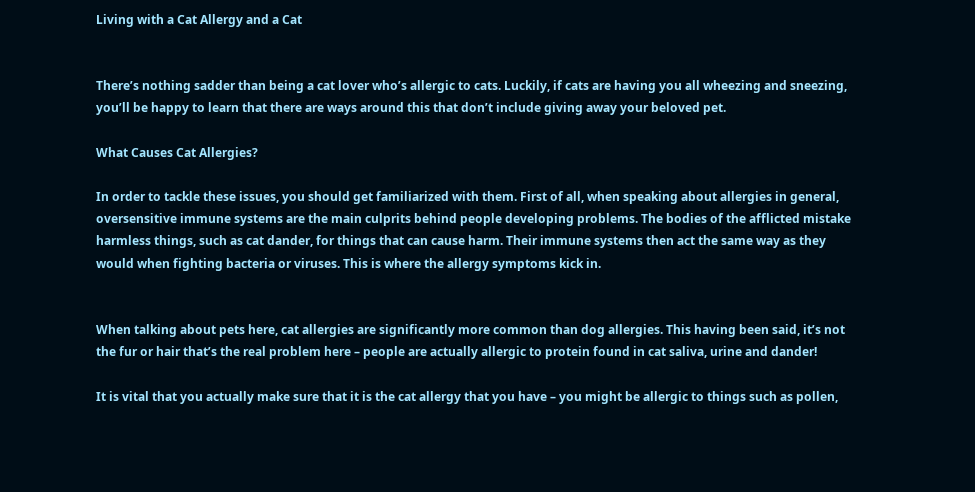Living with a Cat Allergy and a Cat


There’s nothing sadder than being a cat lover who’s allergic to cats. Luckily, if cats are having you all wheezing and sneezing, you’ll be happy to learn that there are ways around this that don’t include giving away your beloved pet.

What Causes Cat Allergies?

In order to tackle these issues, you should get familiarized with them. First of all, when speaking about allergies in general, oversensitive immune systems are the main culprits behind people developing problems. The bodies of the afflicted mistake harmless things, such as cat dander, for things that can cause harm. Their immune systems then act the same way as they would when fighting bacteria or viruses. This is where the allergy symptoms kick in.


When talking about pets here, cat allergies are significantly more common than dog allergies. This having been said, it’s not the fur or hair that’s the real problem here – people are actually allergic to protein found in cat saliva, urine and dander!

It is vital that you actually make sure that it is the cat allergy that you have – you might be allergic to things such as pollen,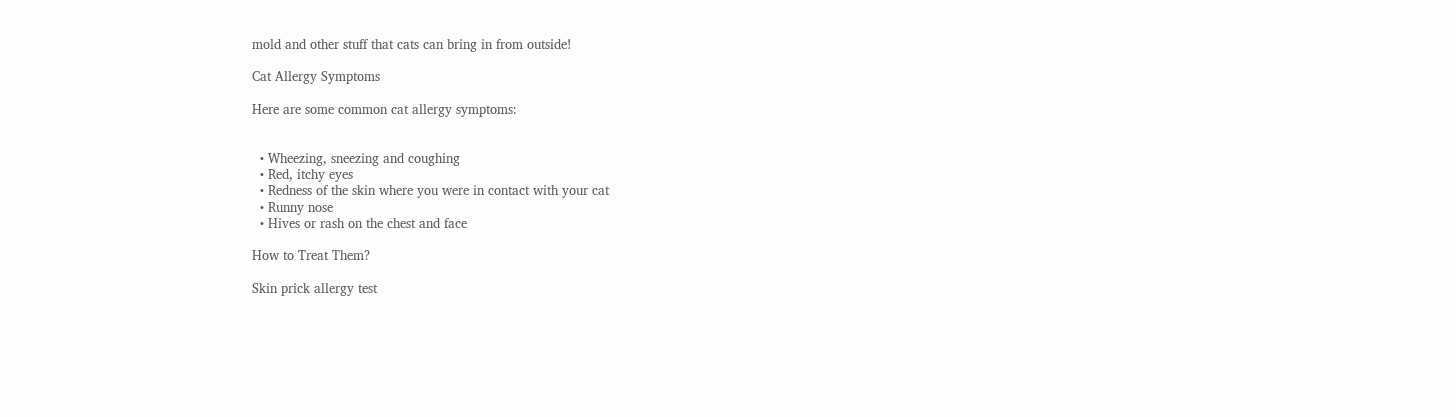mold and other stuff that cats can bring in from outside!

Cat Allergy Symptoms

Here are some common cat allergy symptoms:


  • Wheezing, sneezing and coughing
  • Red, itchy eyes
  • Redness of the skin where you were in contact with your cat
  • Runny nose
  • Hives or rash on the chest and face

How to Treat Them?

Skin prick allergy test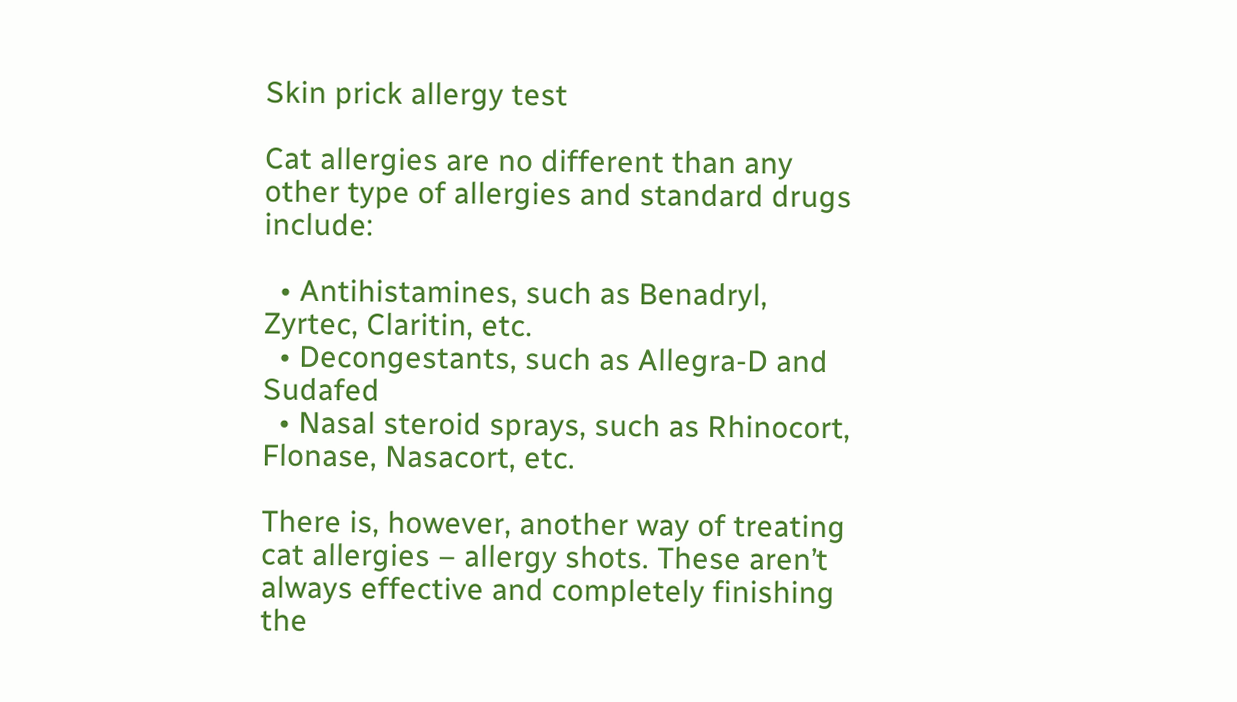Skin prick allergy test

Cat allergies are no different than any other type of allergies and standard drugs include:

  • Antihistamines, such as Benadryl, Zyrtec, Claritin, etc.
  • Decongestants, such as Allegra-D and Sudafed
  • Nasal steroid sprays, such as Rhinocort, Flonase, Nasacort, etc.

There is, however, another way of treating cat allergies – allergy shots. These aren’t always effective and completely finishing the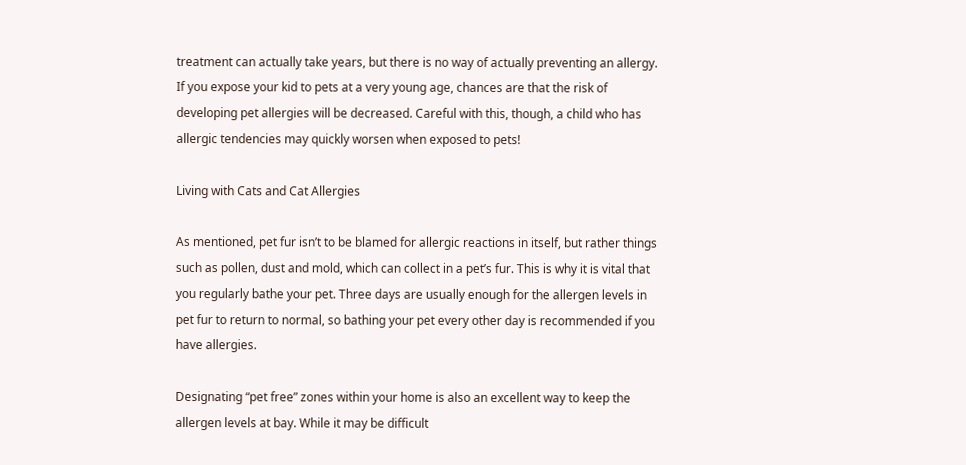treatment can actually take years, but there is no way of actually preventing an allergy. If you expose your kid to pets at a very young age, chances are that the risk of developing pet allergies will be decreased. Careful with this, though, a child who has allergic tendencies may quickly worsen when exposed to pets!

Living with Cats and Cat Allergies

As mentioned, pet fur isn’t to be blamed for allergic reactions in itself, but rather things such as pollen, dust and mold, which can collect in a pet’s fur. This is why it is vital that you regularly bathe your pet. Three days are usually enough for the allergen levels in pet fur to return to normal, so bathing your pet every other day is recommended if you have allergies.

Designating “pet free” zones within your home is also an excellent way to keep the allergen levels at bay. While it may be difficult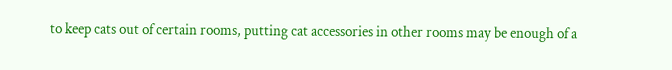to keep cats out of certain rooms, putting cat accessories in other rooms may be enough of a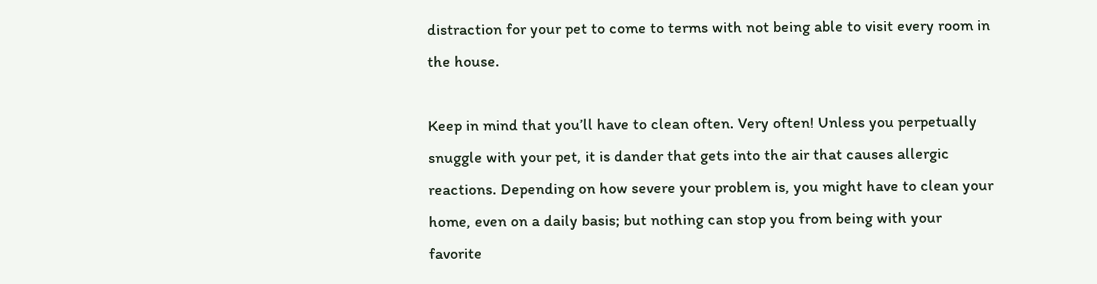distraction for your pet to come to terms with not being able to visit every room in the house.

Keep in mind that you’ll have to clean often. Very often! Unless you perpetually snuggle with your pet, it is dander that gets into the air that causes allergic reactions. Depending on how severe your problem is, you might have to clean your home, even on a daily basis; but nothing can stop you from being with your favorite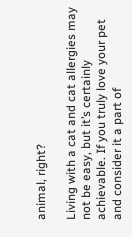animal, right?

Living with a cat and cat allergies may not be easy, but it’s certainly achievable. If you truly love your pet and consider it a part of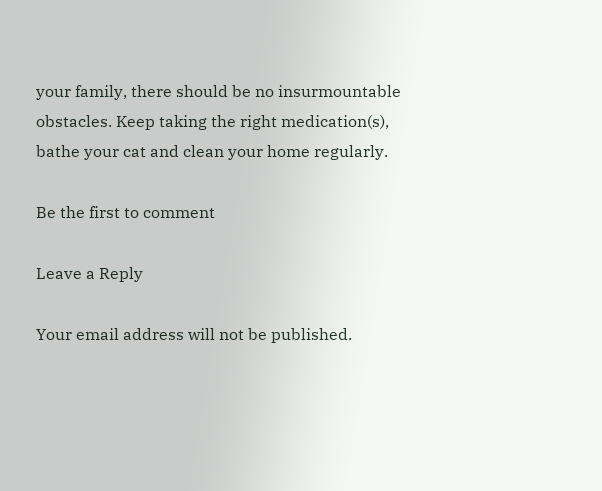your family, there should be no insurmountable obstacles. Keep taking the right medication(s), bathe your cat and clean your home regularly.

Be the first to comment

Leave a Reply

Your email address will not be published.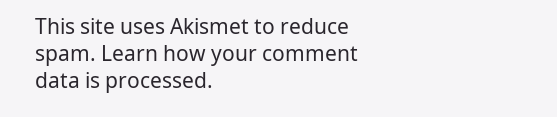This site uses Akismet to reduce spam. Learn how your comment data is processed.